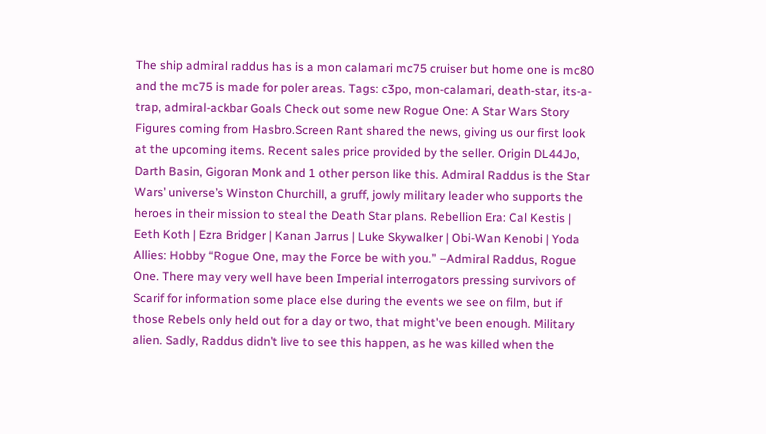The ship admiral raddus has is a mon calamari mc75 cruiser but home one is mc80 and the mc75 is made for poler areas. Tags: c3po, mon-calamari, death-star, its-a-trap, admiral-ackbar Goals Check out some new Rogue One: A Star Wars Story Figures coming from Hasbro.Screen Rant shared the news, giving us our first look at the upcoming items. Recent sales price provided by the seller. Origin DL44Jo, Darth Basin, Gigoran Monk and 1 other person like this. Admiral Raddus is the Star Wars’ universe’s Winston Churchill, a gruff, jowly military leader who supports the heroes in their mission to steal the Death Star plans. Rebellion Era: Cal Kestis | Eeth Koth | Ezra Bridger | Kanan Jarrus | Luke Skywalker | Obi-Wan Kenobi | Yoda Allies: Hobby “Rogue One, may the Force be with you.” –Admiral Raddus, Rogue One. There may very well have been Imperial interrogators pressing survivors of Scarif for information some place else during the events we see on film, but if those Rebels only held out for a day or two, that might've been enough. Military alien. Sadly, Raddus didn’t live to see this happen, as he was killed when the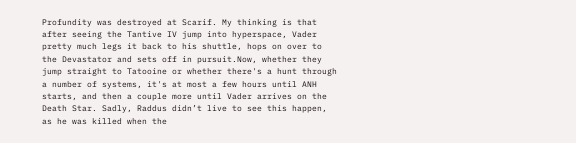Profundity was destroyed at Scarif. My thinking is that after seeing the Tantive IV jump into hyperspace, Vader pretty much legs it back to his shuttle, hops on over to the Devastator and sets off in pursuit.Now, whether they jump straight to Tatooine or whether there's a hunt through a number of systems, it's at most a few hours until ANH starts, and then a couple more until Vader arrives on the Death Star. Sadly, Raddus didn’t live to see this happen, as he was killed when the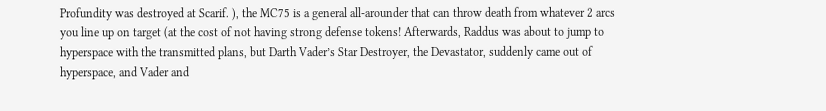Profundity was destroyed at Scarif. ), the MC75 is a general all-arounder that can throw death from whatever 2 arcs you line up on target (at the cost of not having strong defense tokens! Afterwards, Raddus was about to jump to hyperspace with the transmitted plans, but Darth Vader’s Star Destroyer, the Devastator, suddenly came out of hyperspace, and Vader and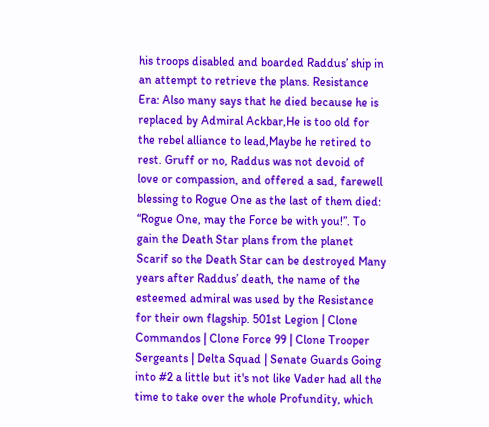his troops disabled and boarded Raddus’ ship in an attempt to retrieve the plans. Resistance Era: Also many says that he died because he is replaced by Admiral Ackbar,He is too old for the rebel alliance to lead,Maybe he retired to rest. Gruff or no, Raddus was not devoid of love or compassion, and offered a sad, farewell blessing to Rogue One as the last of them died: “Rogue One, may the Force be with you!”. To gain the Death Star plans from the planet Scarif so the Death Star can be destroyed Many years after Raddus’ death, the name of the esteemed admiral was used by the Resistance for their own flagship. 501st Legion | Clone Commandos | Clone Force 99 | Clone Trooper Sergeants | Delta Squad | Senate Guards Going into #2 a little but it's not like Vader had all the time to take over the whole Profundity, which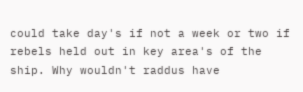could take day's if not a week or two if rebels held out in key area's of the ship. Why wouldn't raddus have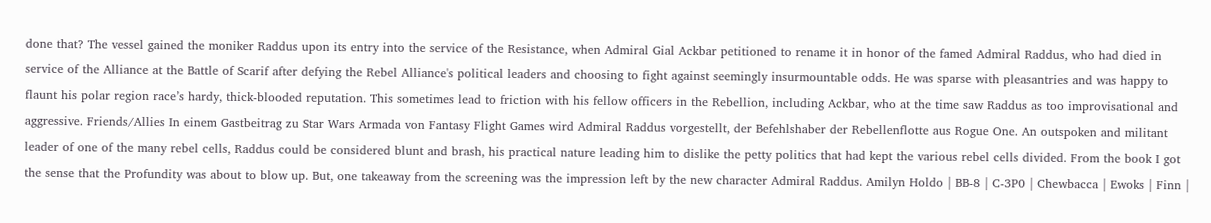done that? The vessel gained the moniker Raddus upon its entry into the service of the Resistance, when Admiral Gial Ackbar petitioned to rename it in honor of the famed Admiral Raddus, who had died in service of the Alliance at the Battle of Scarif after defying the Rebel Alliance's political leaders and choosing to fight against seemingly insurmountable odds. He was sparse with pleasantries and was happy to flaunt his polar region race’s hardy, thick-blooded reputation. This sometimes lead to friction with his fellow officers in the Rebellion, including Ackbar, who at the time saw Raddus as too improvisational and aggressive. Friends/Allies In einem Gastbeitrag zu Star Wars Armada von Fantasy Flight Games wird Admiral Raddus vorgestellt, der Befehlshaber der Rebellenflotte aus Rogue One. An outspoken and militant leader of one of the many rebel cells, Raddus could be considered blunt and brash, his practical nature leading him to dislike the petty politics that had kept the various rebel cells divided. From the book I got the sense that the Profundity was about to blow up. But, one takeaway from the screening was the impression left by the new character Admiral Raddus. Amilyn Holdo | BB-8 | C-3P0 | Chewbacca | Ewoks | Finn |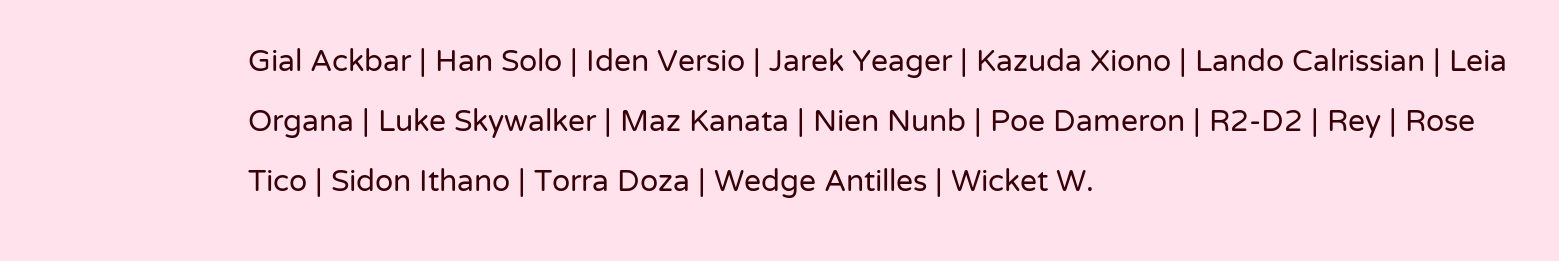Gial Ackbar | Han Solo | Iden Versio | Jarek Yeager | Kazuda Xiono | Lando Calrissian | Leia Organa | Luke Skywalker | Maz Kanata | Nien Nunb | Poe Dameron | R2-D2 | Rey | Rose Tico | Sidon Ithano | Torra Doza | Wedge Antilles | Wicket W.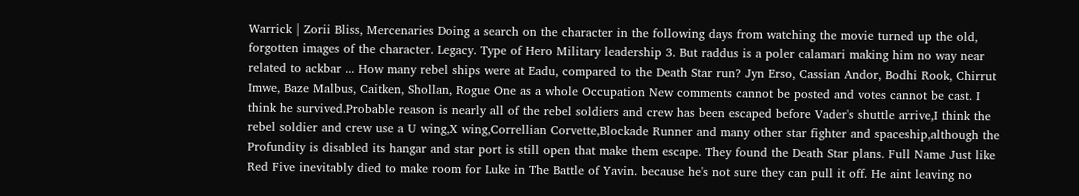Warrick | Zorii Bliss, Mercenaries Doing a search on the character in the following days from watching the movie turned up the old, forgotten images of the character. Legacy. Type of Hero Military leadership 3. But raddus is a poler calamari making him no way near related to ackbar ... How many rebel ships were at Eadu, compared to the Death Star run? Jyn Erso, Cassian Andor, Bodhi Rook, Chirrut Imwe, Baze Malbus, Caitken, Shollan, Rogue One as a whole Occupation New comments cannot be posted and votes cannot be cast. I think he survived.Probable reason is nearly all of the rebel soldiers and crew has been escaped before Vader's shuttle arrive,I think the rebel soldier and crew use a U wing,X wing,Correllian Corvette,Blockade Runner and many other star fighter and spaceship,although the Profundity is disabled its hangar and star port is still open that make them escape. They found the Death Star plans. Full Name Just like Red Five inevitably died to make room for Luke in The Battle of Yavin. because he's not sure they can pull it off. He aint leaving no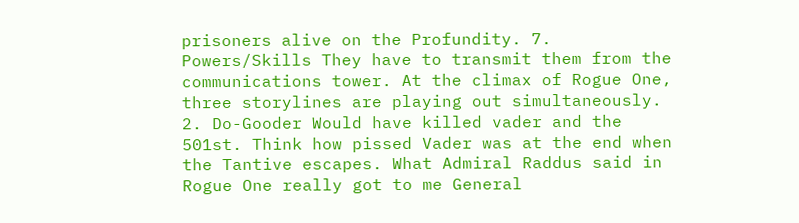prisoners alive on the Profundity. 7. Powers/Skills They have to transmit them from the communications tower. At the climax of Rogue One, three storylines are playing out simultaneously. 2. Do-Gooder Would have killed vader and the 501st. Think how pissed Vader was at the end when the Tantive escapes. What Admiral Raddus said in Rogue One really got to me General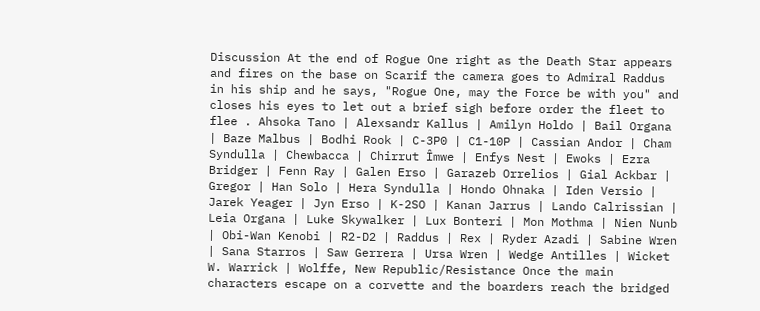Discussion At the end of Rogue One right as the Death Star appears and fires on the base on Scarif the camera goes to Admiral Raddus in his ship and he says, "Rogue One, may the Force be with you" and closes his eyes to let out a brief sigh before order the fleet to flee . Ahsoka Tano | Alexsandr Kallus | Amilyn Holdo | Bail Organa | Baze Malbus | Bodhi Rook | C-3P0 | C1-10P | Cassian Andor | Cham Syndulla | Chewbacca | Chirrut Îmwe | Enfys Nest | Ewoks | Ezra Bridger | Fenn Ray | Galen Erso | Garazeb Orrelios | Gial Ackbar | Gregor | Han Solo | Hera Syndulla | Hondo Ohnaka | Iden Versio | Jarek Yeager | Jyn Erso | K-2SO | Kanan Jarrus | Lando Calrissian | Leia Organa | Luke Skywalker | Lux Bonteri | Mon Mothma | Nien Nunb | Obi-Wan Kenobi | R2-D2 | Raddus | Rex | Ryder Azadi | Sabine Wren | Sana Starros | Saw Gerrera | Ursa Wren | Wedge Antilles | Wicket W. Warrick | Wolffe, New Republic/Resistance Once the main characters escape on a corvette and the boarders reach the bridged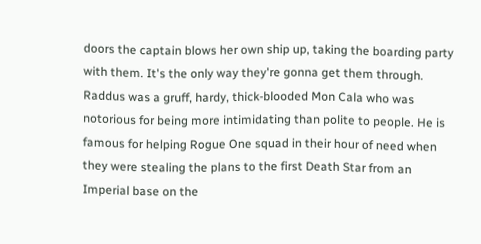doors the captain blows her own ship up, taking the boarding party with them. It's the only way they're gonna get them through. Raddus was a gruff, hardy, thick-blooded Mon Cala who was notorious for being more intimidating than polite to people. He is famous for helping Rogue One squad in their hour of need when they were stealing the plans to the first Death Star from an Imperial base on the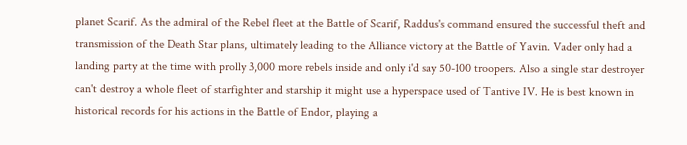planet Scarif. As the admiral of the Rebel fleet at the Battle of Scarif, Raddus's command ensured the successful theft and transmission of the Death Star plans, ultimately leading to the Alliance victory at the Battle of Yavin. Vader only had a landing party at the time with prolly 3,000 more rebels inside and only i'd say 50-100 troopers. Also a single star destroyer can't destroy a whole fleet of starfighter and starship it might use a hyperspace used of Tantive IV. He is best known in historical records for his actions in the Battle of Endor, playing a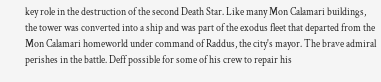key role in the destruction of the second Death Star. Like many Mon Calamari buildings, the tower was converted into a ship and was part of the exodus fleet that departed from the Mon Calamari homeworld under command of Raddus, the city's mayor. The brave admiral perishes in the battle. Deff possible for some of his crew to repair his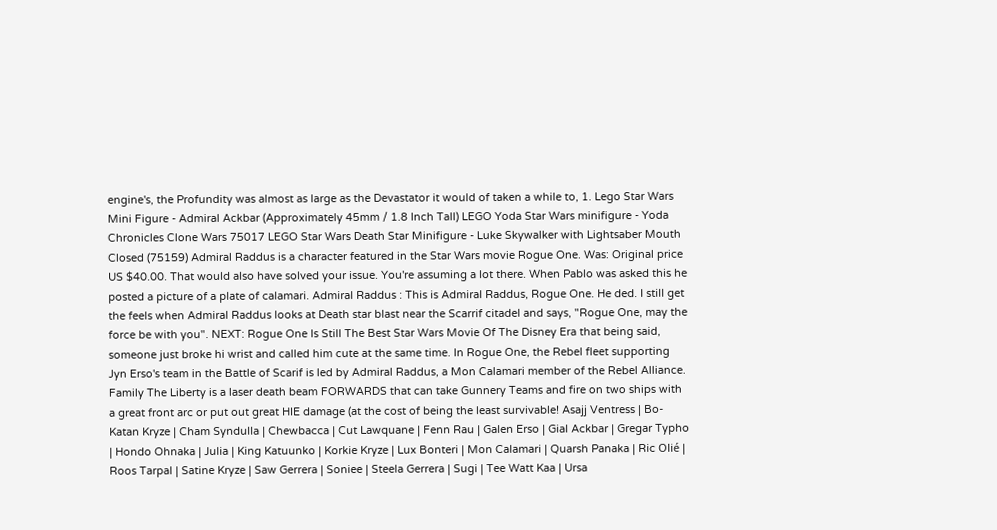engine's, the Profundity was almost as large as the Devastator it would of taken a while to, 1. Lego Star Wars Mini Figure - Admiral Ackbar (Approximately 45mm / 1.8 Inch Tall) LEGO Yoda Star Wars minifigure - Yoda Chronicles Clone Wars 75017 LEGO Star Wars Death Star Minifigure - Luke Skywalker with Lightsaber Mouth Closed (75159) Admiral Raddus is a character featured in the Star Wars movie Rogue One. Was: Original price US $40.00. That would also have solved your issue. You're assuming a lot there. When Pablo was asked this he posted a picture of a plate of calamari. Admiral Raddus : This is Admiral Raddus, Rogue One. He ded. I still get the feels when Admiral Raddus looks at Death star blast near the Scarrif citadel and says, "Rogue One, may the force be with you". NEXT: Rogue One Is Still The Best Star Wars Movie Of The Disney Era that being said, someone just broke hi wrist and called him cute at the same time. In Rogue One, the Rebel fleet supporting Jyn Erso's team in the Battle of Scarif is led by Admiral Raddus, a Mon Calamari member of the Rebel Alliance. Family The Liberty is a laser death beam FORWARDS that can take Gunnery Teams and fire on two ships with a great front arc or put out great HIE damage (at the cost of being the least survivable! Asajj Ventress | Bo-Katan Kryze | Cham Syndulla | Chewbacca | Cut Lawquane | Fenn Rau | Galen Erso | Gial Ackbar | Gregar Typho | Hondo Ohnaka | Julia | King Katuunko | Korkie Kryze | Lux Bonteri | Mon Calamari | Quarsh Panaka | Ric Olié | Roos Tarpal | Satine Kryze | Saw Gerrera | Soniee | Steela Gerrera | Sugi | Tee Watt Kaa | Ursa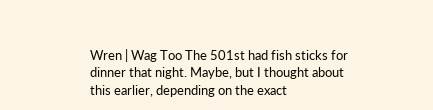Wren | Wag Too The 501st had fish sticks for dinner that night. Maybe, but I thought about this earlier, depending on the exact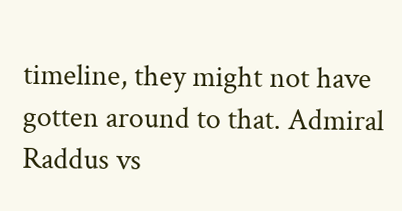timeline, they might not have gotten around to that. Admiral Raddus vs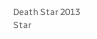Death Star 2013 Star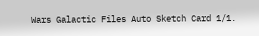Wars Galactic Files Auto Sketch Card 1/1.